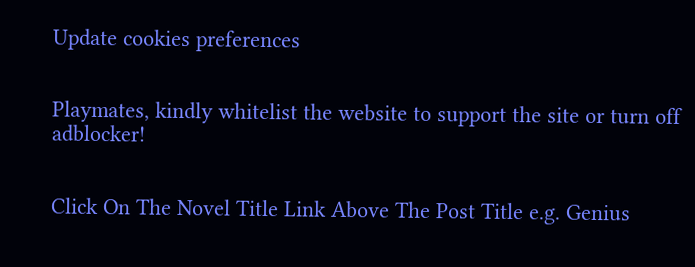Update cookies preferences


Playmates, kindly whitelist the website to support the site or turn off adblocker!


Click On The Novel Title Link Above The Post Title e.g. Genius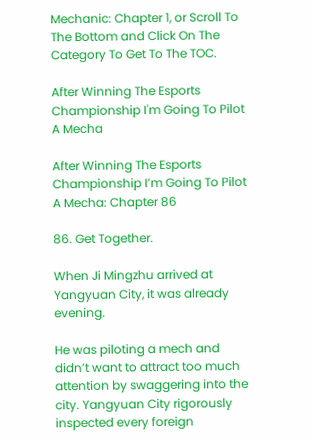Mechanic: Chapter 1, or Scroll To The Bottom and Click On The Category To Get To The TOC.

After Winning The Esports Championship I'm Going To Pilot A Mecha

After Winning The Esports Championship I’m Going To Pilot A Mecha: Chapter 86

86. Get Together.

When Ji Mingzhu arrived at Yangyuan City, it was already evening.

He was piloting a mech and didn’t want to attract too much attention by swaggering into the city. Yangyuan City rigorously inspected every foreign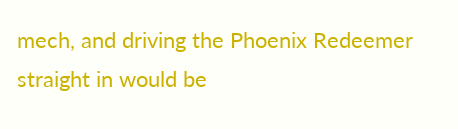mech, and driving the Phoenix Redeemer straight in would be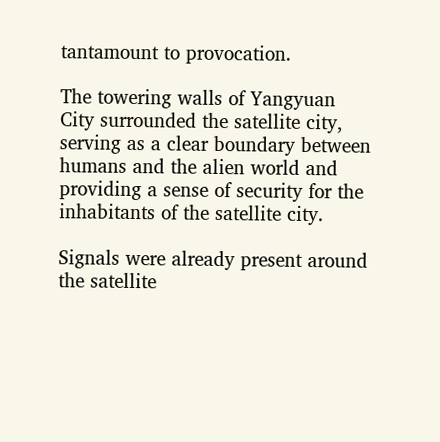tantamount to provocation.

The towering walls of Yangyuan City surrounded the satellite city, serving as a clear boundary between humans and the alien world and providing a sense of security for the inhabitants of the satellite city.

Signals were already present around the satellite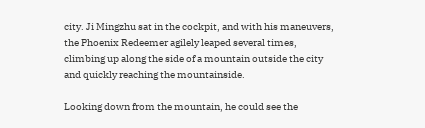city. Ji Mingzhu sat in the cockpit, and with his maneuvers, the Phoenix Redeemer agilely leaped several times, climbing up along the side of a mountain outside the city and quickly reaching the mountainside.

Looking down from the mountain, he could see the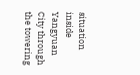situation inside Yangyuan City through the towering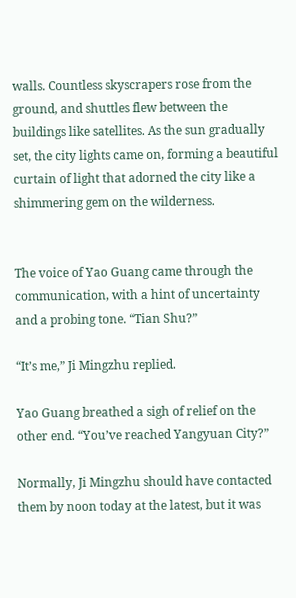walls. Countless skyscrapers rose from the ground, and shuttles flew between the buildings like satellites. As the sun gradually set, the city lights came on, forming a beautiful curtain of light that adorned the city like a shimmering gem on the wilderness.


The voice of Yao Guang came through the communication, with a hint of uncertainty and a probing tone. “Tian Shu?”

“It’s me,” Ji Mingzhu replied.

Yao Guang breathed a sigh of relief on the other end. “You’ve reached Yangyuan City?”

Normally, Ji Mingzhu should have contacted them by noon today at the latest, but it was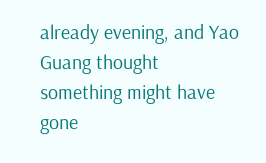already evening, and Yao Guang thought something might have gone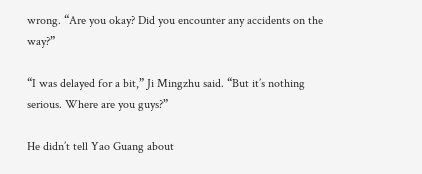wrong. “Are you okay? Did you encounter any accidents on the way?”

“I was delayed for a bit,” Ji Mingzhu said. “But it’s nothing serious. Where are you guys?”

He didn’t tell Yao Guang about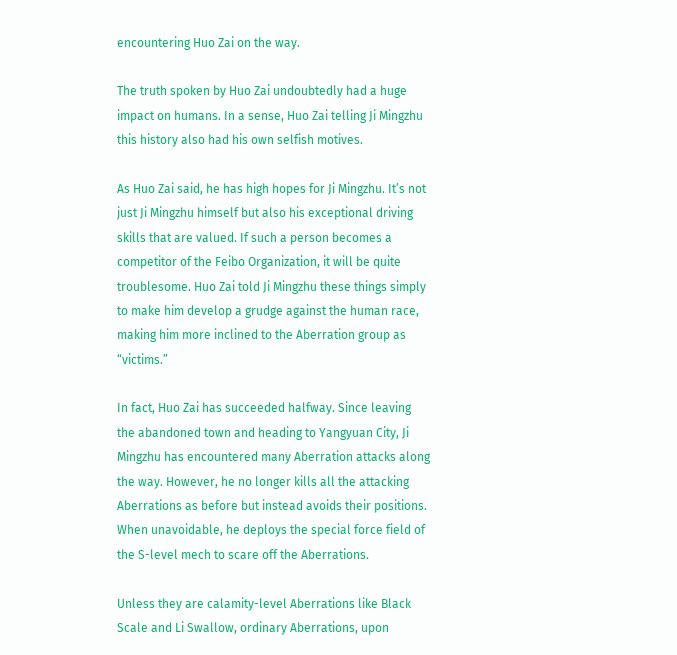encountering Huo Zai on the way.

The truth spoken by Huo Zai undoubtedly had a huge impact on humans. In a sense, Huo Zai telling Ji Mingzhu this history also had his own selfish motives.

As Huo Zai said, he has high hopes for Ji Mingzhu. It’s not just Ji Mingzhu himself but also his exceptional driving skills that are valued. If such a person becomes a competitor of the Feibo Organization, it will be quite troublesome. Huo Zai told Ji Mingzhu these things simply to make him develop a grudge against the human race, making him more inclined to the Aberration group as “victims.”

In fact, Huo Zai has succeeded halfway. Since leaving the abandoned town and heading to Yangyuan City, Ji Mingzhu has encountered many Aberration attacks along the way. However, he no longer kills all the attacking Aberrations as before but instead avoids their positions. When unavoidable, he deploys the special force field of the S-level mech to scare off the Aberrations.

Unless they are calamity-level Aberrations like Black Scale and Li Swallow, ordinary Aberrations, upon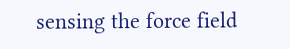sensing the force field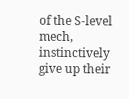of the S-level mech, instinctively give up their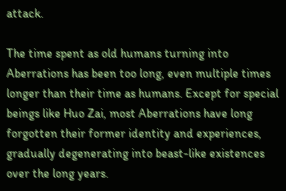attack.

The time spent as old humans turning into Aberrations has been too long, even multiple times longer than their time as humans. Except for special beings like Huo Zai, most Aberrations have long forgotten their former identity and experiences, gradually degenerating into beast-like existences over the long years.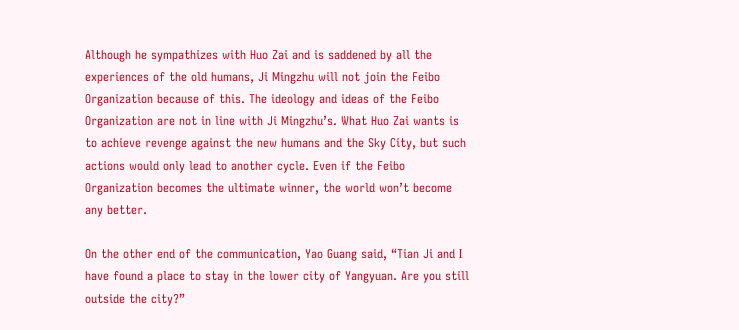Although he sympathizes with Huo Zai and is saddened by all the experiences of the old humans, Ji Mingzhu will not join the Feibo Organization because of this. The ideology and ideas of the Feibo Organization are not in line with Ji Mingzhu’s. What Huo Zai wants is to achieve revenge against the new humans and the Sky City, but such actions would only lead to another cycle. Even if the Feibo Organization becomes the ultimate winner, the world won’t become any better.

On the other end of the communication, Yao Guang said, “Tian Ji and I have found a place to stay in the lower city of Yangyuan. Are you still outside the city?”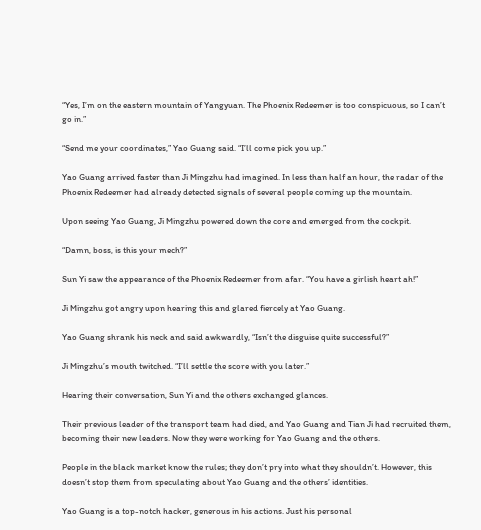“Yes, I’m on the eastern mountain of Yangyuan. The Phoenix Redeemer is too conspicuous, so I can’t go in.”

“Send me your coordinates,” Yao Guang said. “I’ll come pick you up.”

Yao Guang arrived faster than Ji Mingzhu had imagined. In less than half an hour, the radar of the Phoenix Redeemer had already detected signals of several people coming up the mountain.

Upon seeing Yao Guang, Ji Mingzhu powered down the core and emerged from the cockpit.

“Damn, boss, is this your mech?”

Sun Yi saw the appearance of the Phoenix Redeemer from afar. “You have a girlish heart ah!”

Ji Mingzhu got angry upon hearing this and glared fiercely at Yao Guang.

Yao Guang shrank his neck and said awkwardly, “Isn’t the disguise quite successful?”

Ji Mingzhu’s mouth twitched. “I’ll settle the score with you later.”

Hearing their conversation, Sun Yi and the others exchanged glances.

Their previous leader of the transport team had died, and Yao Guang and Tian Ji had recruited them, becoming their new leaders. Now they were working for Yao Guang and the others.

People in the black market know the rules; they don’t pry into what they shouldn’t. However, this doesn’t stop them from speculating about Yao Guang and the others’ identities.

Yao Guang is a top-notch hacker, generous in his actions. Just his personal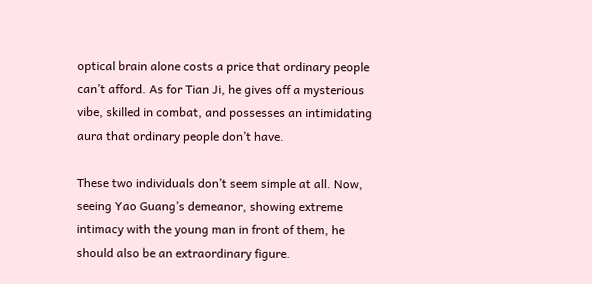optical brain alone costs a price that ordinary people can’t afford. As for Tian Ji, he gives off a mysterious vibe, skilled in combat, and possesses an intimidating aura that ordinary people don’t have.

These two individuals don’t seem simple at all. Now, seeing Yao Guang’s demeanor, showing extreme intimacy with the young man in front of them, he should also be an extraordinary figure.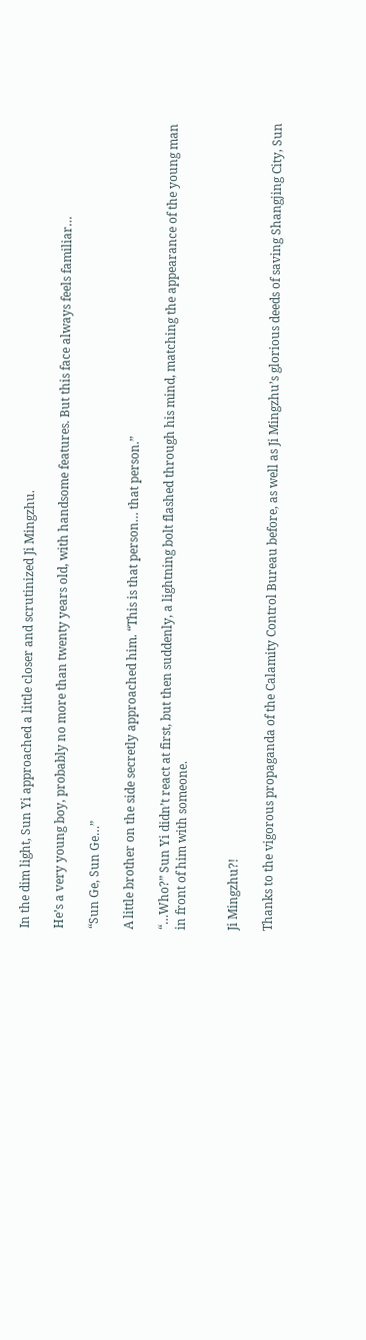In the dim light, Sun Yi approached a little closer and scrutinized Ji Mingzhu.

He’s a very young boy, probably no more than twenty years old, with handsome features. But this face always feels familiar…

“Sun Ge, Sun Ge…”

A little brother on the side secretly approached him. “This is that person… that person.”

“…Who?” Sun Yi didn’t react at first, but then suddenly, a lightning bolt flashed through his mind, matching the appearance of the young man in front of him with someone.


Ji Mingzhu?!

Thanks to the vigorous propaganda of the Calamity Control Bureau before, as well as Ji Mingzhu’s glorious deeds of saving Shangjing City, Sun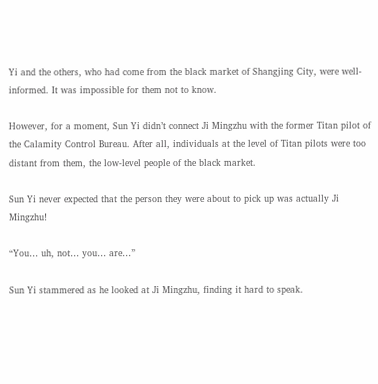Yi and the others, who had come from the black market of Shangjing City, were well-informed. It was impossible for them not to know.

However, for a moment, Sun Yi didn’t connect Ji Mingzhu with the former Titan pilot of the Calamity Control Bureau. After all, individuals at the level of Titan pilots were too distant from them, the low-level people of the black market.

Sun Yi never expected that the person they were about to pick up was actually Ji Mingzhu!

“You… uh, not… you… are…”

Sun Yi stammered as he looked at Ji Mingzhu, finding it hard to speak.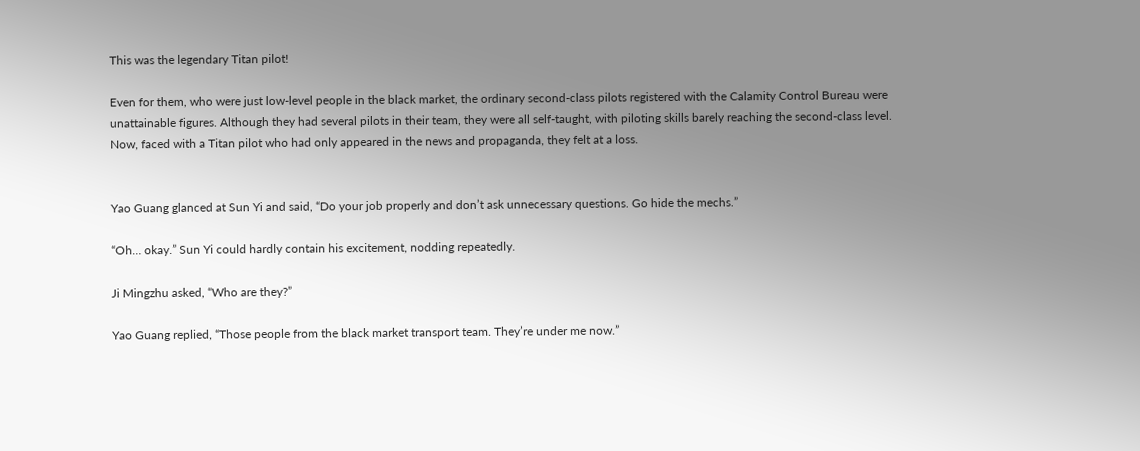This was the legendary Titan pilot!

Even for them, who were just low-level people in the black market, the ordinary second-class pilots registered with the Calamity Control Bureau were unattainable figures. Although they had several pilots in their team, they were all self-taught, with piloting skills barely reaching the second-class level. Now, faced with a Titan pilot who had only appeared in the news and propaganda, they felt at a loss.


Yao Guang glanced at Sun Yi and said, “Do your job properly and don’t ask unnecessary questions. Go hide the mechs.”

“Oh… okay.” Sun Yi could hardly contain his excitement, nodding repeatedly.

Ji Mingzhu asked, “Who are they?”

Yao Guang replied, “Those people from the black market transport team. They’re under me now.”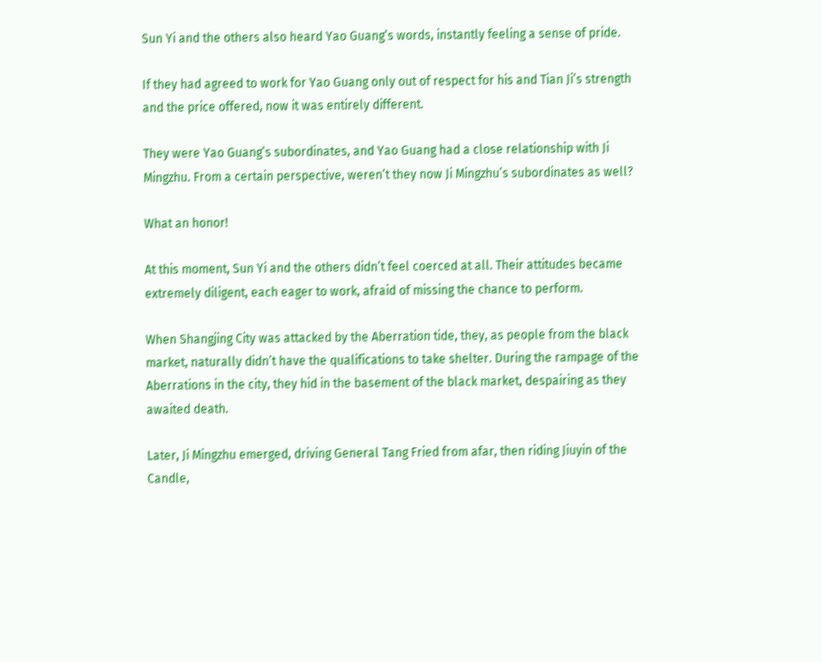Sun Yi and the others also heard Yao Guang’s words, instantly feeling a sense of pride.

If they had agreed to work for Yao Guang only out of respect for his and Tian Ji’s strength and the price offered, now it was entirely different.

They were Yao Guang’s subordinates, and Yao Guang had a close relationship with Ji Mingzhu. From a certain perspective, weren’t they now Ji Mingzhu’s subordinates as well?

What an honor!

At this moment, Sun Yi and the others didn’t feel coerced at all. Their attitudes became extremely diligent, each eager to work, afraid of missing the chance to perform.

When Shangjing City was attacked by the Aberration tide, they, as people from the black market, naturally didn’t have the qualifications to take shelter. During the rampage of the Aberrations in the city, they hid in the basement of the black market, despairing as they awaited death.

Later, Ji Mingzhu emerged, driving General Tang Fried from afar, then riding Jiuyin of the Candle,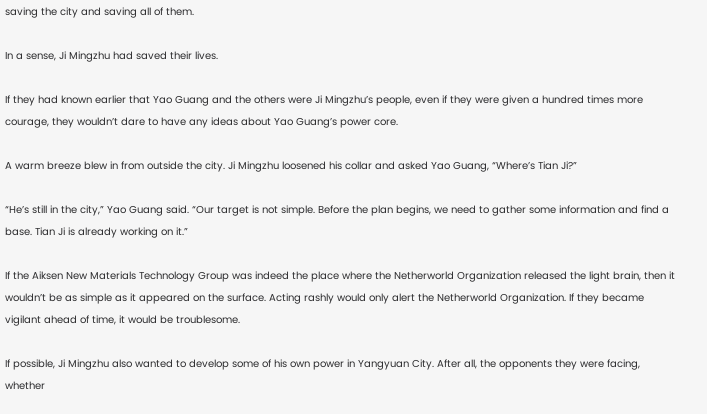saving the city and saving all of them.

In a sense, Ji Mingzhu had saved their lives.

If they had known earlier that Yao Guang and the others were Ji Mingzhu’s people, even if they were given a hundred times more courage, they wouldn’t dare to have any ideas about Yao Guang’s power core.

A warm breeze blew in from outside the city. Ji Mingzhu loosened his collar and asked Yao Guang, “Where’s Tian Ji?”

“He’s still in the city,” Yao Guang said. “Our target is not simple. Before the plan begins, we need to gather some information and find a base. Tian Ji is already working on it.”

If the Aiksen New Materials Technology Group was indeed the place where the Netherworld Organization released the light brain, then it wouldn’t be as simple as it appeared on the surface. Acting rashly would only alert the Netherworld Organization. If they became vigilant ahead of time, it would be troublesome.

If possible, Ji Mingzhu also wanted to develop some of his own power in Yangyuan City. After all, the opponents they were facing, whether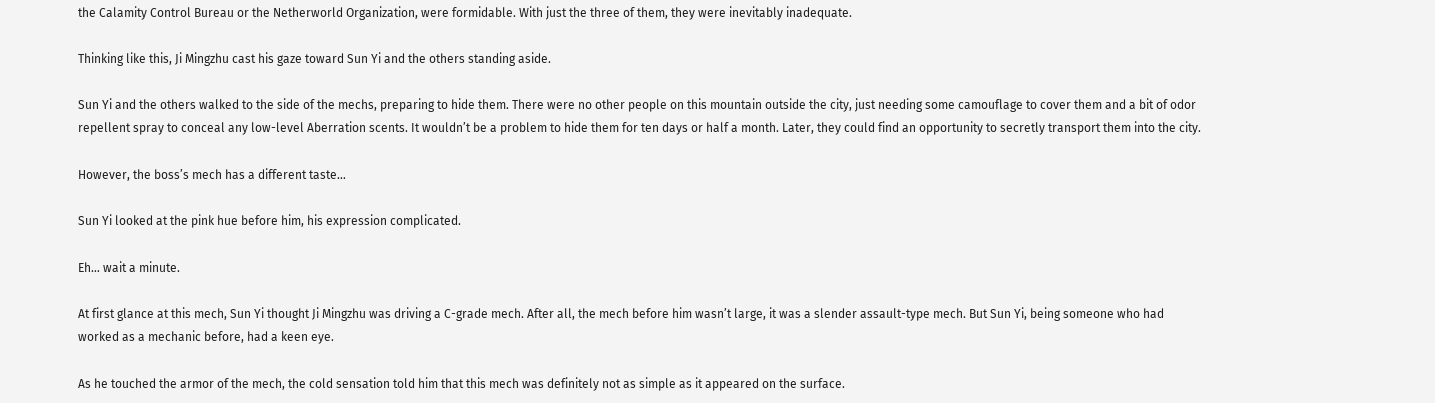the Calamity Control Bureau or the Netherworld Organization, were formidable. With just the three of them, they were inevitably inadequate.

Thinking like this, Ji Mingzhu cast his gaze toward Sun Yi and the others standing aside.

Sun Yi and the others walked to the side of the mechs, preparing to hide them. There were no other people on this mountain outside the city, just needing some camouflage to cover them and a bit of odor repellent spray to conceal any low-level Aberration scents. It wouldn’t be a problem to hide them for ten days or half a month. Later, they could find an opportunity to secretly transport them into the city.

However, the boss’s mech has a different taste…

Sun Yi looked at the pink hue before him, his expression complicated.

Eh… wait a minute.

At first glance at this mech, Sun Yi thought Ji Mingzhu was driving a C-grade mech. After all, the mech before him wasn’t large, it was a slender assault-type mech. But Sun Yi, being someone who had worked as a mechanic before, had a keen eye.

As he touched the armor of the mech, the cold sensation told him that this mech was definitely not as simple as it appeared on the surface.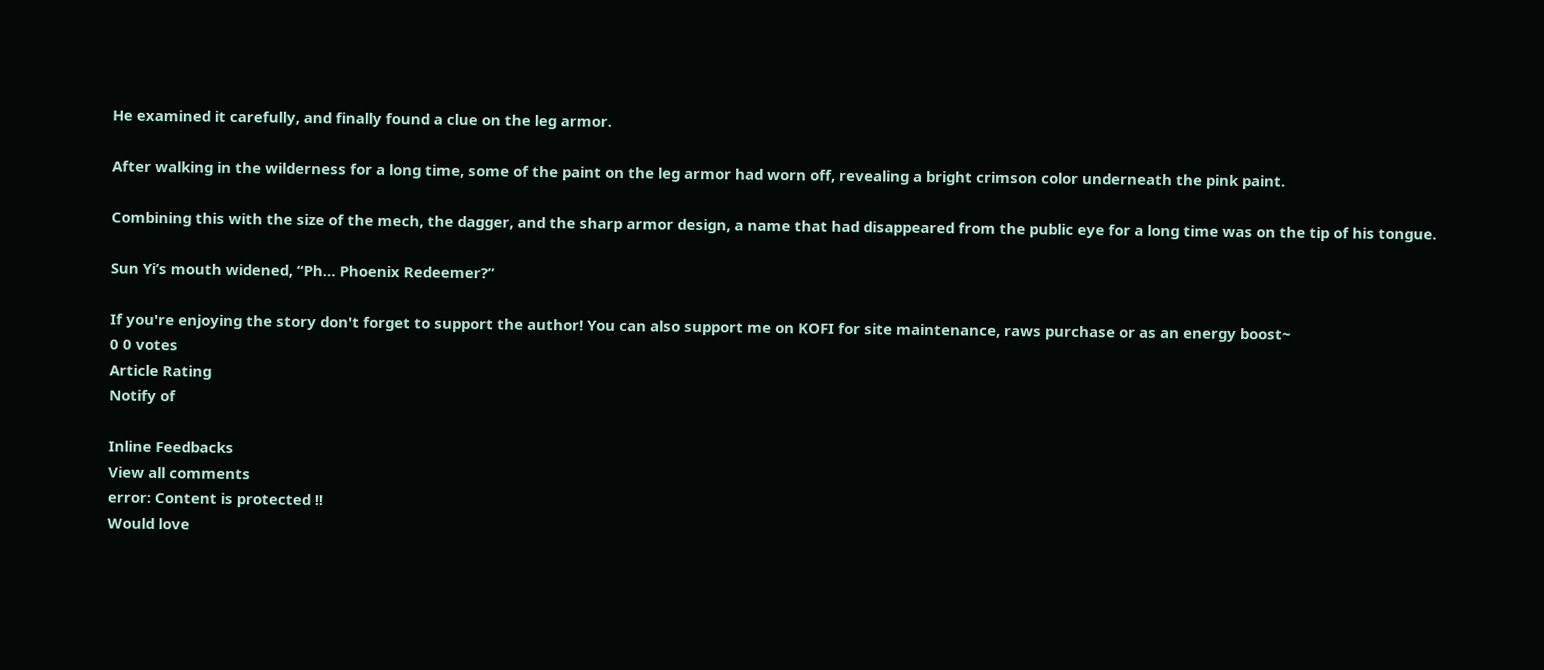He examined it carefully, and finally found a clue on the leg armor.

After walking in the wilderness for a long time, some of the paint on the leg armor had worn off, revealing a bright crimson color underneath the pink paint.

Combining this with the size of the mech, the dagger, and the sharp armor design, a name that had disappeared from the public eye for a long time was on the tip of his tongue.

Sun Yi’s mouth widened, “Ph… Phoenix Redeemer?”

If you're enjoying the story don't forget to support the author! You can also support me on KOFI for site maintenance, raws purchase or as an energy boost~
0 0 votes
Article Rating
Notify of

Inline Feedbacks
View all comments
error: Content is protected !!
Would love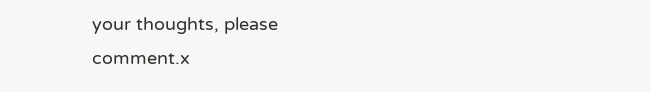your thoughts, please comment.x